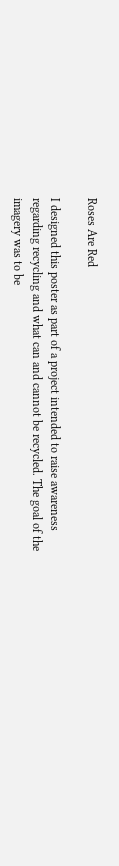Roses Are Red

I designed this poster as part of a project intended to raise awareness regarding recycling and what can and cannot be recycled. The goal of the imagery was to be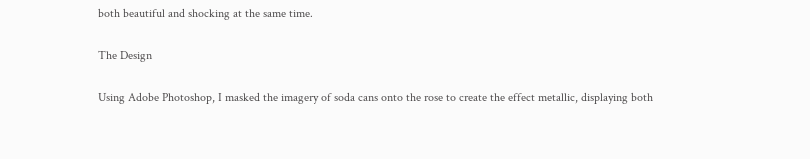both beautiful and shocking at the same time.

The Design

Using Adobe Photoshop, I masked the imagery of soda cans onto the rose to create the effect metallic, displaying both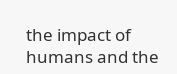the impact of humans and the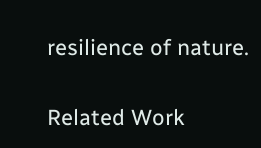resilience of nature.

Related Work